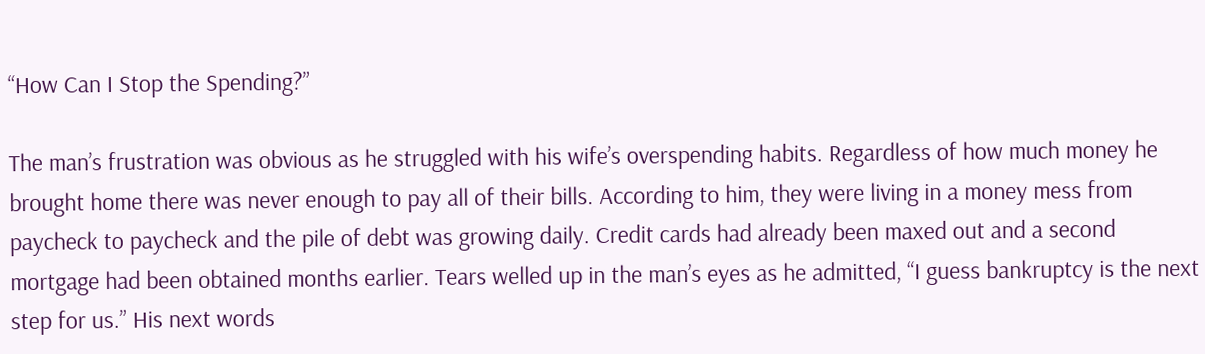“How Can I Stop the Spending?”

The man’s frustration was obvious as he struggled with his wife’s overspending habits. Regardless of how much money he brought home there was never enough to pay all of their bills. According to him, they were living in a money mess from paycheck to paycheck and the pile of debt was growing daily. Credit cards had already been maxed out and a second mortgage had been obtained months earlier. Tears welled up in the man’s eyes as he admitted, “I guess bankruptcy is the next step for us.” His next words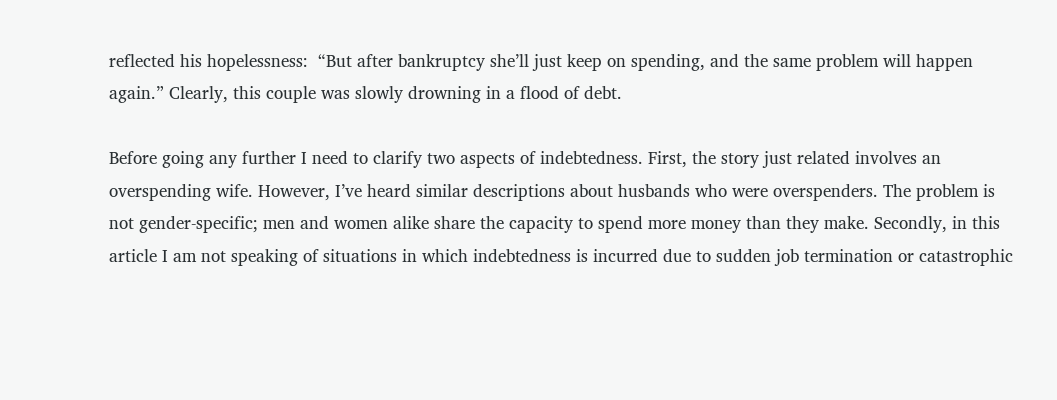reflected his hopelessness:  “But after bankruptcy she’ll just keep on spending, and the same problem will happen again.” Clearly, this couple was slowly drowning in a flood of debt.

Before going any further I need to clarify two aspects of indebtedness. First, the story just related involves an overspending wife. However, I’ve heard similar descriptions about husbands who were overspenders. The problem is not gender-specific; men and women alike share the capacity to spend more money than they make. Secondly, in this article I am not speaking of situations in which indebtedness is incurred due to sudden job termination or catastrophic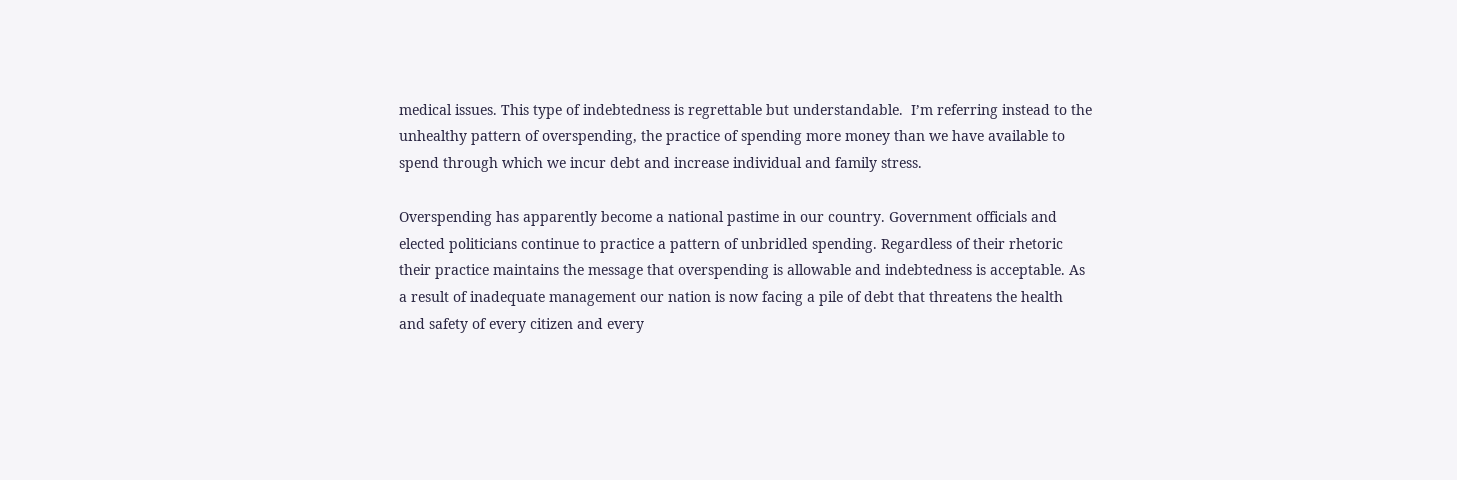medical issues. This type of indebtedness is regrettable but understandable.  I’m referring instead to the unhealthy pattern of overspending, the practice of spending more money than we have available to spend through which we incur debt and increase individual and family stress.

Overspending has apparently become a national pastime in our country. Government officials and elected politicians continue to practice a pattern of unbridled spending. Regardless of their rhetoric their practice maintains the message that overspending is allowable and indebtedness is acceptable. As a result of inadequate management our nation is now facing a pile of debt that threatens the health and safety of every citizen and every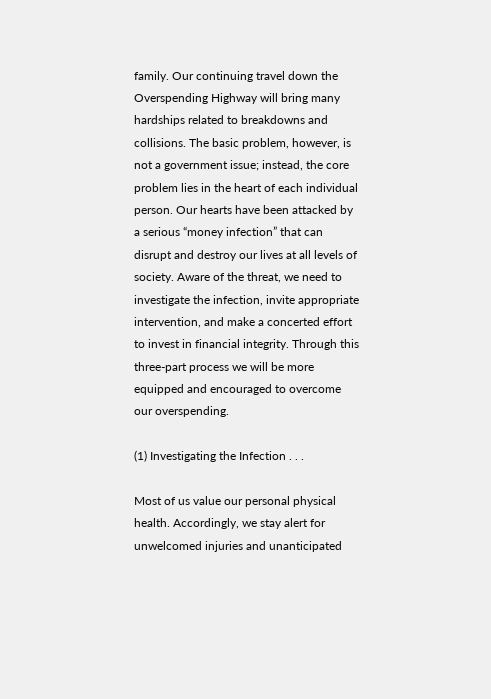family. Our continuing travel down the Overspending Highway will bring many hardships related to breakdowns and collisions. The basic problem, however, is not a government issue; instead, the core problem lies in the heart of each individual person. Our hearts have been attacked by a serious “money infection” that can disrupt and destroy our lives at all levels of society. Aware of the threat, we need to investigate the infection, invite appropriate intervention, and make a concerted effort to invest in financial integrity. Through this three-part process we will be more equipped and encouraged to overcome our overspending.

(1) Investigating the Infection . . .

Most of us value our personal physical health. Accordingly, we stay alert for unwelcomed injuries and unanticipated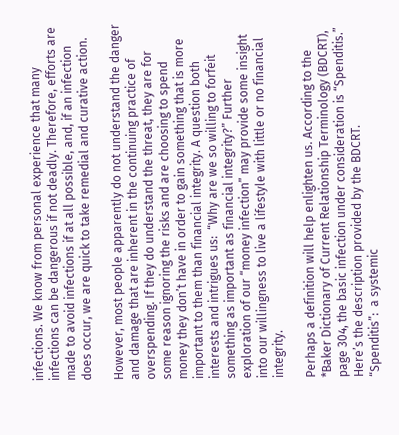infections. We know from personal experience that many infections can be dangerous if not deadly. Therefore, efforts are made to avoid infections if at all possible, and, if an infection does occur, we are quick to take remedial and curative action.

However, most people apparently do not understand the danger and damage that are inherent in the continuing practice of overspending. If they do understand the threat, they are for some reason ignoring the risks and are choosing to spend money they don’t have in order to gain something that is more important to them than financial integrity. A question both interests and intrigues us:  “Why are we so willing to forfeit something as important as financial integrity?” Further exploration of our “money infection” may provide some insight into our willingness to live a lifestyle with little or no financial integrity.

Perhaps a definition will help enlighten us. According to the *Baker Dictionary of Current Relationship Terminology (BDCRT), page 304, the basic infection under consideration is “Spenditis.” Here’s the description provided by the BDCRT.
“Spenditis”:  a systemic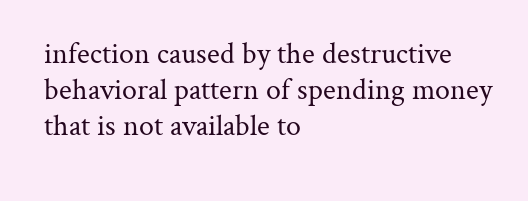infection caused by the destructive behavioral pattern of spending money that is not available to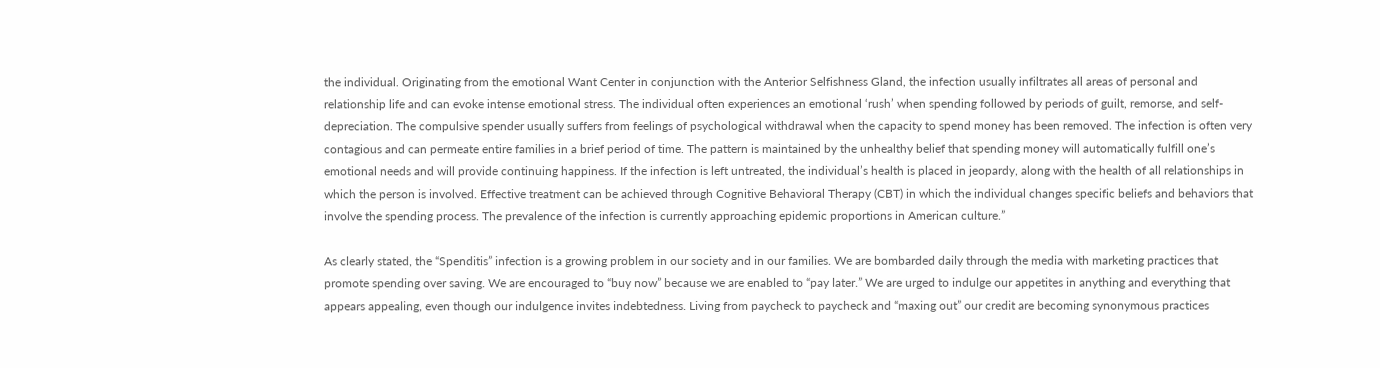the individual. Originating from the emotional Want Center in conjunction with the Anterior Selfishness Gland, the infection usually infiltrates all areas of personal and relationship life and can evoke intense emotional stress. The individual often experiences an emotional ‘rush’ when spending followed by periods of guilt, remorse, and self-depreciation. The compulsive spender usually suffers from feelings of psychological withdrawal when the capacity to spend money has been removed. The infection is often very contagious and can permeate entire families in a brief period of time. The pattern is maintained by the unhealthy belief that spending money will automatically fulfill one’s emotional needs and will provide continuing happiness. If the infection is left untreated, the individual’s health is placed in jeopardy, along with the health of all relationships in which the person is involved. Effective treatment can be achieved through Cognitive Behavioral Therapy (CBT) in which the individual changes specific beliefs and behaviors that involve the spending process. The prevalence of the infection is currently approaching epidemic proportions in American culture.”

As clearly stated, the “Spenditis” infection is a growing problem in our society and in our families. We are bombarded daily through the media with marketing practices that promote spending over saving. We are encouraged to “buy now” because we are enabled to “pay later.” We are urged to indulge our appetites in anything and everything that appears appealing, even though our indulgence invites indebtedness. Living from paycheck to paycheck and “maxing out” our credit are becoming synonymous practices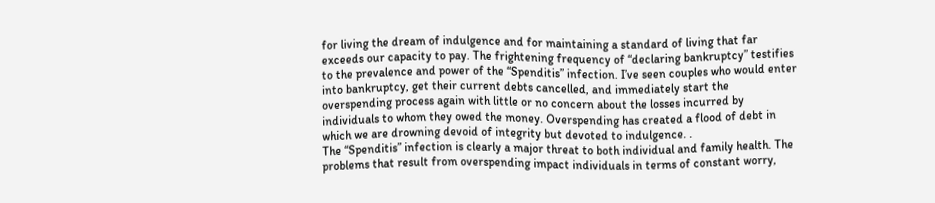for living the dream of indulgence and for maintaining a standard of living that far exceeds our capacity to pay. The frightening frequency of “declaring bankruptcy” testifies to the prevalence and power of the “Spenditis” infection. I’ve seen couples who would enter into bankruptcy, get their current debts cancelled, and immediately start the overspending process again with little or no concern about the losses incurred by individuals to whom they owed the money. Overspending has created a flood of debt in which we are drowning devoid of integrity but devoted to indulgence. .
The “Spenditis” infection is clearly a major threat to both individual and family health. The problems that result from overspending impact individuals in terms of constant worry,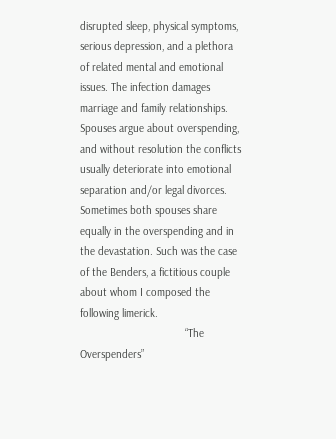disrupted sleep, physical symptoms, serious depression, and a plethora of related mental and emotional issues. The infection damages marriage and family relationships. Spouses argue about overspending, and without resolution the conflicts usually deteriorate into emotional separation and/or legal divorces. Sometimes both spouses share equally in the overspending and in the devastation. Such was the case of the Benders, a fictitious couple about whom I composed the following limerick.
                                   “The Overspenders”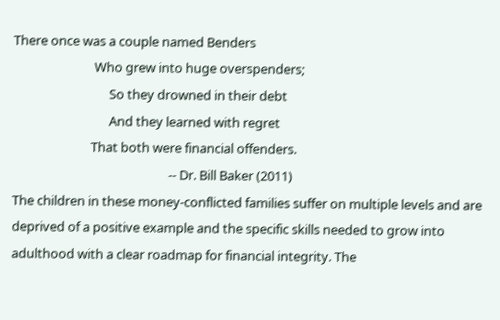There once was a couple named Benders
                           Who grew into huge overspenders;
                                So they drowned in their debt
                                And they learned with regret
                          That both were financial offenders.
                                                    -- Dr. Bill Baker (2011)
The children in these money-conflicted families suffer on multiple levels and are deprived of a positive example and the specific skills needed to grow into adulthood with a clear roadmap for financial integrity. The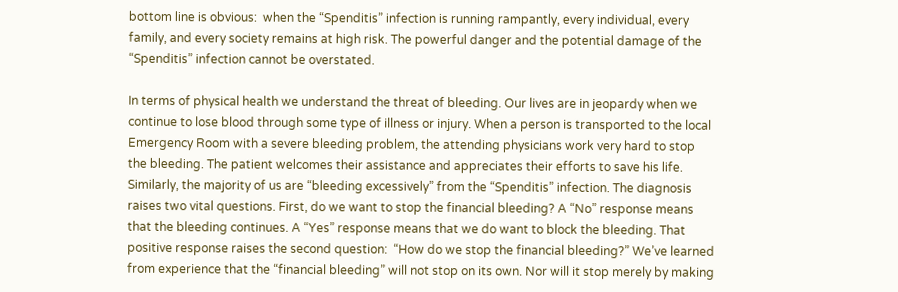bottom line is obvious:  when the “Spenditis” infection is running rampantly, every individual, every family, and every society remains at high risk. The powerful danger and the potential damage of the “Spenditis” infection cannot be overstated.

In terms of physical health we understand the threat of bleeding. Our lives are in jeopardy when we continue to lose blood through some type of illness or injury. When a person is transported to the local Emergency Room with a severe bleeding problem, the attending physicians work very hard to stop the bleeding. The patient welcomes their assistance and appreciates their efforts to save his life. Similarly, the majority of us are “bleeding excessively” from the “Spenditis” infection. The diagnosis raises two vital questions. First, do we want to stop the financial bleeding? A “No” response means that the bleeding continues. A “Yes” response means that we do want to block the bleeding. That positive response raises the second question:  “How do we stop the financial bleeding?” We’ve learned from experience that the “financial bleeding” will not stop on its own. Nor will it stop merely by making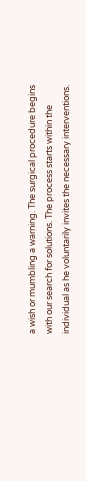a wish or mumbling a warning. The surgical procedure begins with our search for solutions. The process starts within the individual as he voluntarily invites the necessary interventions.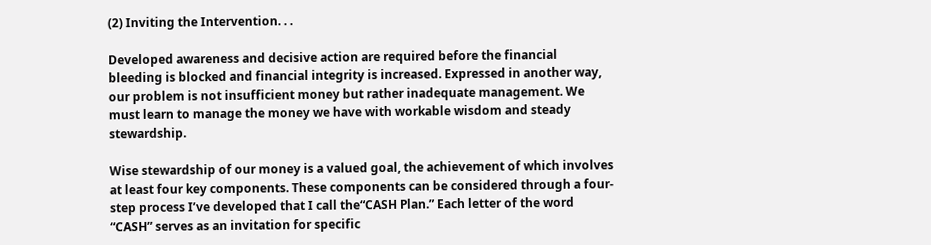(2) Inviting the Intervention. . .

Developed awareness and decisive action are required before the financial bleeding is blocked and financial integrity is increased. Expressed in another way, our problem is not insufficient money but rather inadequate management. We must learn to manage the money we have with workable wisdom and steady stewardship.

Wise stewardship of our money is a valued goal, the achievement of which involves at least four key components. These components can be considered through a four-step process I’ve developed that I call the“CASH Plan.” Each letter of the word “CASH” serves as an invitation for specific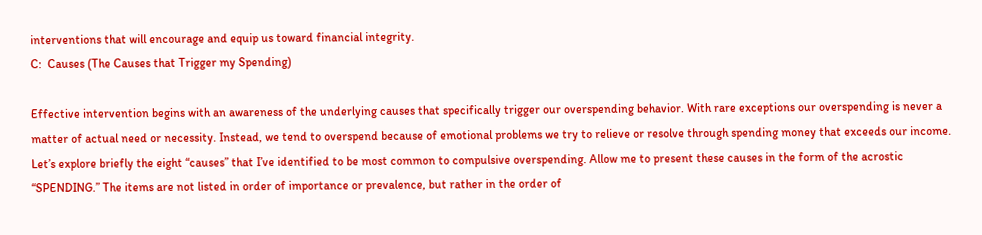interventions that will encourage and equip us toward financial integrity.
C:  Causes (The Causes that Trigger my Spending)

Effective intervention begins with an awareness of the underlying causes that specifically trigger our overspending behavior. With rare exceptions our overspending is never a matter of actual need or necessity. Instead, we tend to overspend because of emotional problems we try to relieve or resolve through spending money that exceeds our income. Let’s explore briefly the eight “causes” that I’ve identified to be most common to compulsive overspending. Allow me to present these causes in the form of the acrostic “SPENDING.” The items are not listed in order of importance or prevalence, but rather in the order of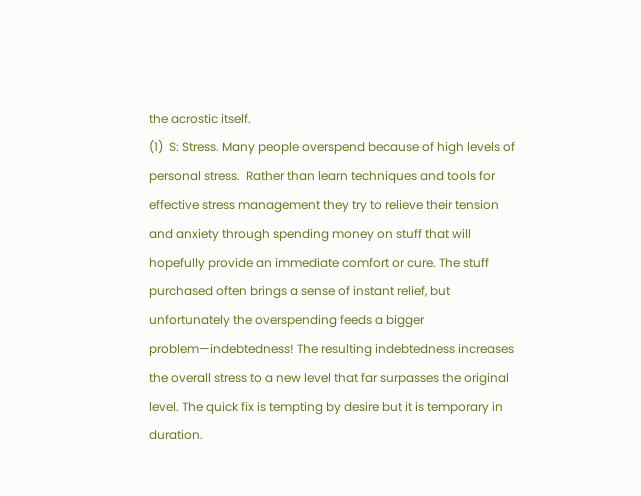the acrostic itself.
(1)  S: Stress. Many people overspend because of high levels of personal stress.  Rather than learn techniques and tools for effective stress management they try to relieve their tension and anxiety through spending money on stuff that will hopefully provide an immediate comfort or cure. The stuff purchased often brings a sense of instant relief, but unfortunately the overspending feeds a bigger problem—indebtedness! The resulting indebtedness increases the overall stress to a new level that far surpasses the original level. The quick fix is tempting by desire but it is temporary in duration.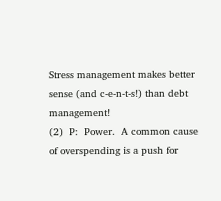Stress management makes better sense (and c-e-n-t-s!) than debt management!
(2)  P:  Power.  A common cause of overspending is a push for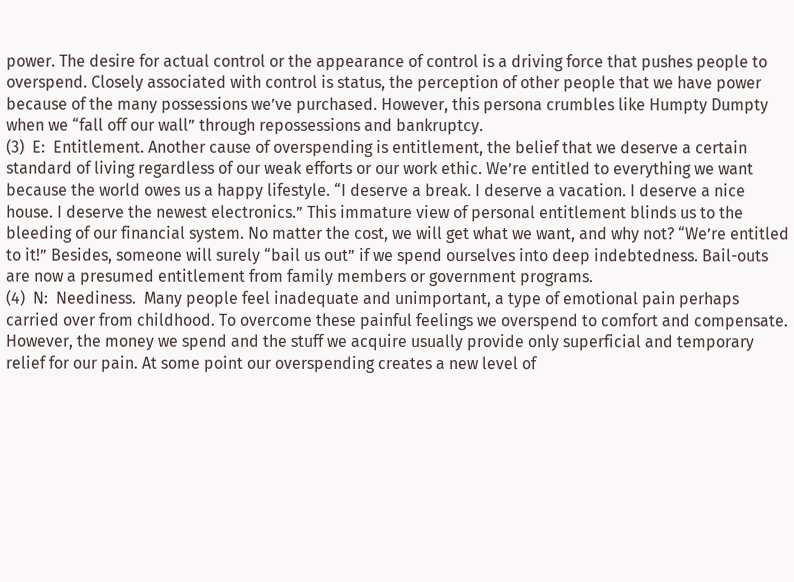power. The desire for actual control or the appearance of control is a driving force that pushes people to overspend. Closely associated with control is status, the perception of other people that we have power because of the many possessions we’ve purchased. However, this persona crumbles like Humpty Dumpty when we “fall off our wall” through repossessions and bankruptcy.
(3)  E:  Entitlement. Another cause of overspending is entitlement, the belief that we deserve a certain standard of living regardless of our weak efforts or our work ethic. We’re entitled to everything we want because the world owes us a happy lifestyle. “I deserve a break. I deserve a vacation. I deserve a nice house. I deserve the newest electronics.” This immature view of personal entitlement blinds us to the bleeding of our financial system. No matter the cost, we will get what we want, and why not? “We’re entitled to it!” Besides, someone will surely “bail us out” if we spend ourselves into deep indebtedness. Bail-outs are now a presumed entitlement from family members or government programs.
(4)  N:  Neediness.  Many people feel inadequate and unimportant, a type of emotional pain perhaps carried over from childhood. To overcome these painful feelings we overspend to comfort and compensate. However, the money we spend and the stuff we acquire usually provide only superficial and temporary relief for our pain. At some point our overspending creates a new level of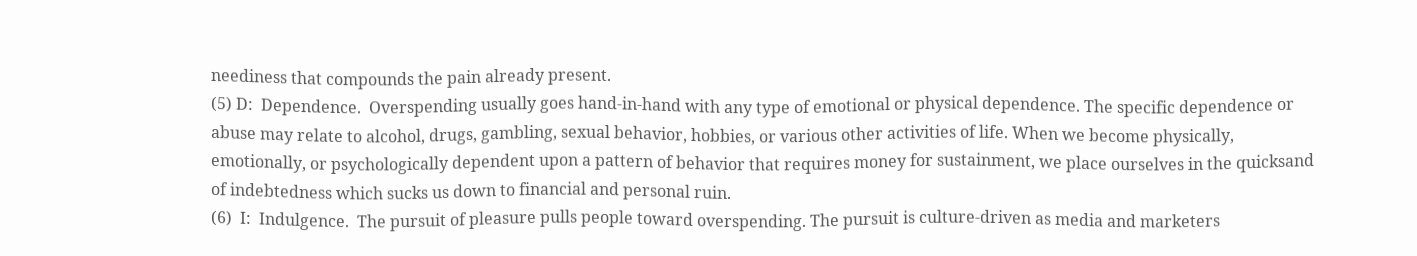neediness that compounds the pain already present.
(5) D:  Dependence.  Overspending usually goes hand-in-hand with any type of emotional or physical dependence. The specific dependence or abuse may relate to alcohol, drugs, gambling, sexual behavior, hobbies, or various other activities of life. When we become physically, emotionally, or psychologically dependent upon a pattern of behavior that requires money for sustainment, we place ourselves in the quicksand of indebtedness which sucks us down to financial and personal ruin.
(6)  I:  Indulgence.  The pursuit of pleasure pulls people toward overspending. The pursuit is culture-driven as media and marketers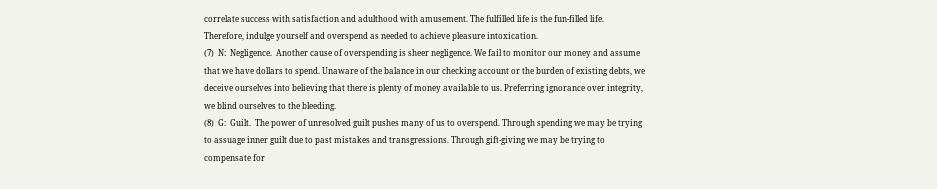correlate success with satisfaction and adulthood with amusement. The fulfilled life is the fun-filled life. Therefore, indulge yourself and overspend as needed to achieve pleasure intoxication.
(7)  N:  Negligence.  Another cause of overspending is sheer negligence. We fail to monitor our money and assume that we have dollars to spend. Unaware of the balance in our checking account or the burden of existing debts, we deceive ourselves into believing that there is plenty of money available to us. Preferring ignorance over integrity, we blind ourselves to the bleeding.
(8)  G:  Guilt.  The power of unresolved guilt pushes many of us to overspend. Through spending we may be trying to assuage inner guilt due to past mistakes and transgressions. Through gift-giving we may be trying to compensate for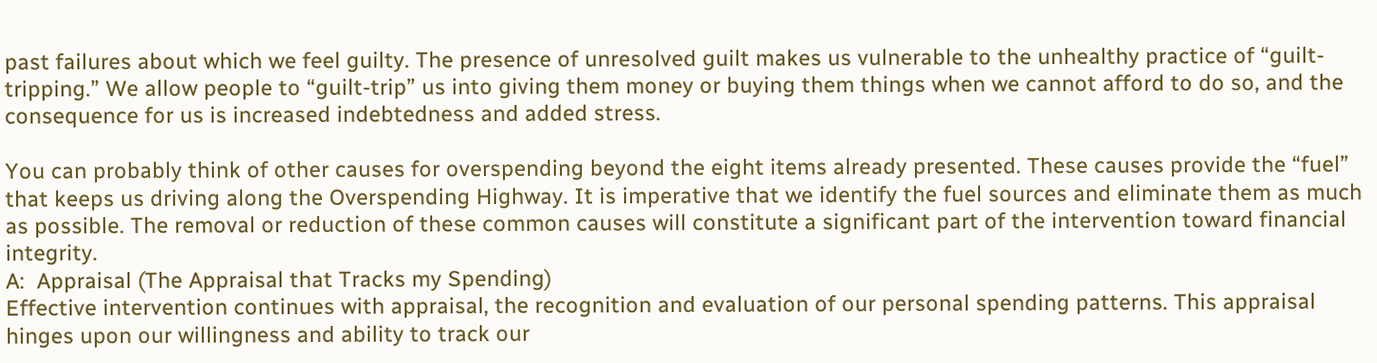past failures about which we feel guilty. The presence of unresolved guilt makes us vulnerable to the unhealthy practice of “guilt-tripping.” We allow people to “guilt-trip” us into giving them money or buying them things when we cannot afford to do so, and the consequence for us is increased indebtedness and added stress.

You can probably think of other causes for overspending beyond the eight items already presented. These causes provide the “fuel” that keeps us driving along the Overspending Highway. It is imperative that we identify the fuel sources and eliminate them as much as possible. The removal or reduction of these common causes will constitute a significant part of the intervention toward financial integrity.
A:  Appraisal (The Appraisal that Tracks my Spending)
Effective intervention continues with appraisal, the recognition and evaluation of our personal spending patterns. This appraisal hinges upon our willingness and ability to track our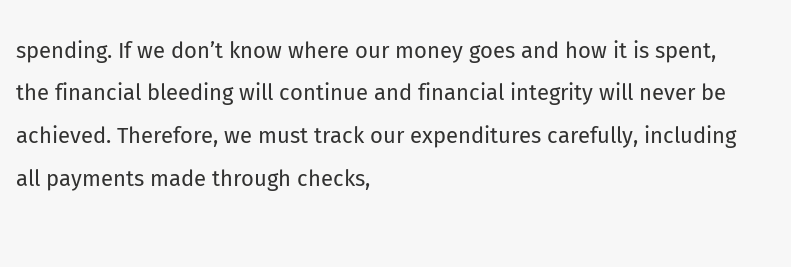spending. If we don’t know where our money goes and how it is spent, the financial bleeding will continue and financial integrity will never be achieved. Therefore, we must track our expenditures carefully, including all payments made through checks,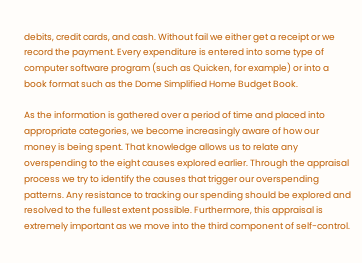debits, credit cards, and cash. Without fail we either get a receipt or we record the payment. Every expenditure is entered into some type of computer software program (such as Quicken, for example) or into a book format such as the Dome Simplified Home Budget Book.

As the information is gathered over a period of time and placed into appropriate categories, we become increasingly aware of how our money is being spent. That knowledge allows us to relate any overspending to the eight causes explored earlier. Through the appraisal process we try to identify the causes that trigger our overspending patterns. Any resistance to tracking our spending should be explored and resolved to the fullest extent possible. Furthermore, this appraisal is extremely important as we move into the third component of self-control.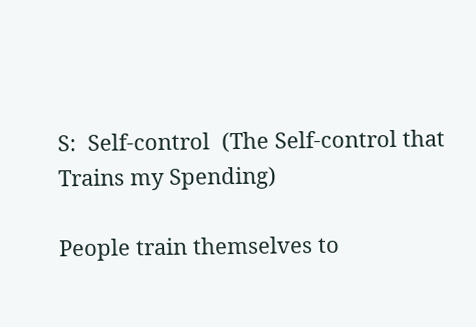S:  Self-control  (The Self-control that Trains my Spending)

People train themselves to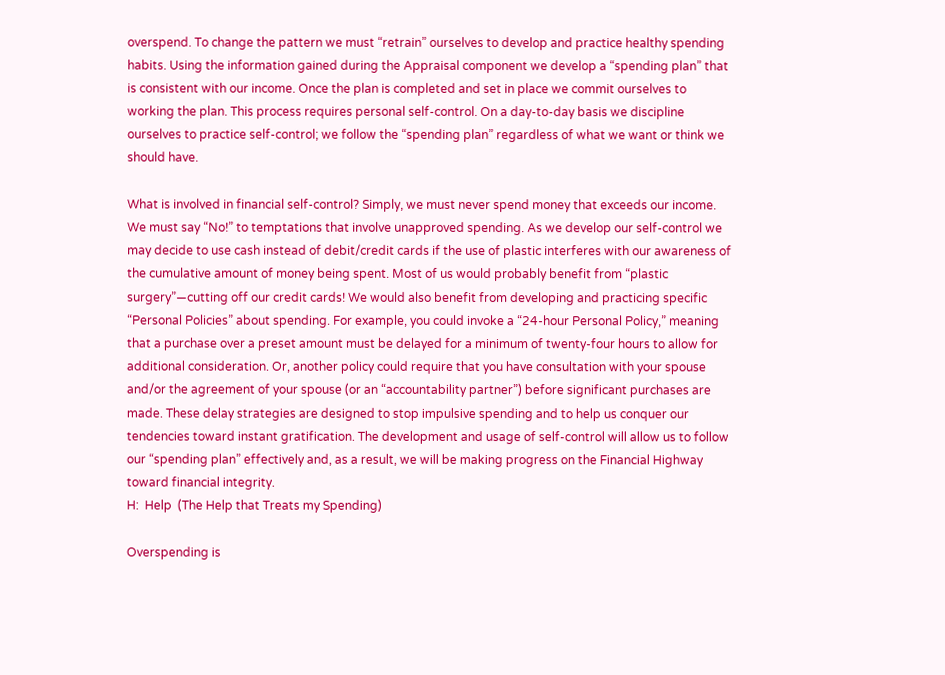overspend. To change the pattern we must “retrain” ourselves to develop and practice healthy spending habits. Using the information gained during the Appraisal component we develop a “spending plan” that is consistent with our income. Once the plan is completed and set in place we commit ourselves to working the plan. This process requires personal self-control. On a day-to-day basis we discipline ourselves to practice self-control; we follow the “spending plan” regardless of what we want or think we should have.

What is involved in financial self-control? Simply, we must never spend money that exceeds our income. We must say “No!” to temptations that involve unapproved spending. As we develop our self-control we may decide to use cash instead of debit/credit cards if the use of plastic interferes with our awareness of the cumulative amount of money being spent. Most of us would probably benefit from “plastic surgery”—cutting off our credit cards! We would also benefit from developing and practicing specific “Personal Policies” about spending. For example, you could invoke a “24-hour Personal Policy,” meaning that a purchase over a preset amount must be delayed for a minimum of twenty-four hours to allow for additional consideration. Or, another policy could require that you have consultation with your spouse and/or the agreement of your spouse (or an “accountability partner”) before significant purchases are made. These delay strategies are designed to stop impulsive spending and to help us conquer our tendencies toward instant gratification. The development and usage of self-control will allow us to follow our “spending plan” effectively and, as a result, we will be making progress on the Financial Highway toward financial integrity.
H:  Help  (The Help that Treats my Spending)

Overspending is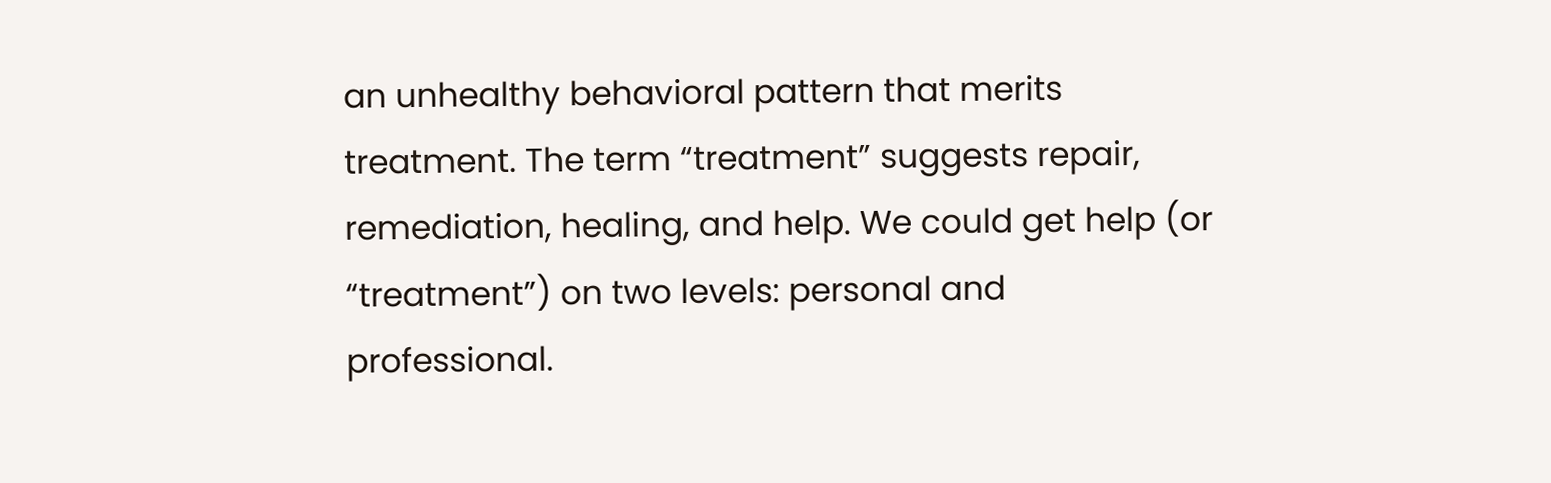an unhealthy behavioral pattern that merits treatment. The term “treatment” suggests repair, remediation, healing, and help. We could get help (or “treatment”) on two levels: personal and professional.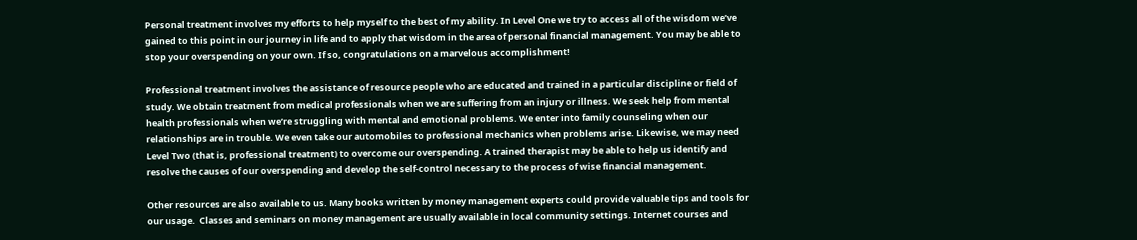Personal treatment involves my efforts to help myself to the best of my ability. In Level One we try to access all of the wisdom we’ve gained to this point in our journey in life and to apply that wisdom in the area of personal financial management. You may be able to stop your overspending on your own. If so, congratulations on a marvelous accomplishment!

Professional treatment involves the assistance of resource people who are educated and trained in a particular discipline or field of study. We obtain treatment from medical professionals when we are suffering from an injury or illness. We seek help from mental health professionals when we’re struggling with mental and emotional problems. We enter into family counseling when our relationships are in trouble. We even take our automobiles to professional mechanics when problems arise. Likewise, we may need Level Two (that is, professional treatment) to overcome our overspending. A trained therapist may be able to help us identify and resolve the causes of our overspending and develop the self-control necessary to the process of wise financial management.

Other resources are also available to us. Many books written by money management experts could provide valuable tips and tools for our usage.  Classes and seminars on money management are usually available in local community settings. Internet courses and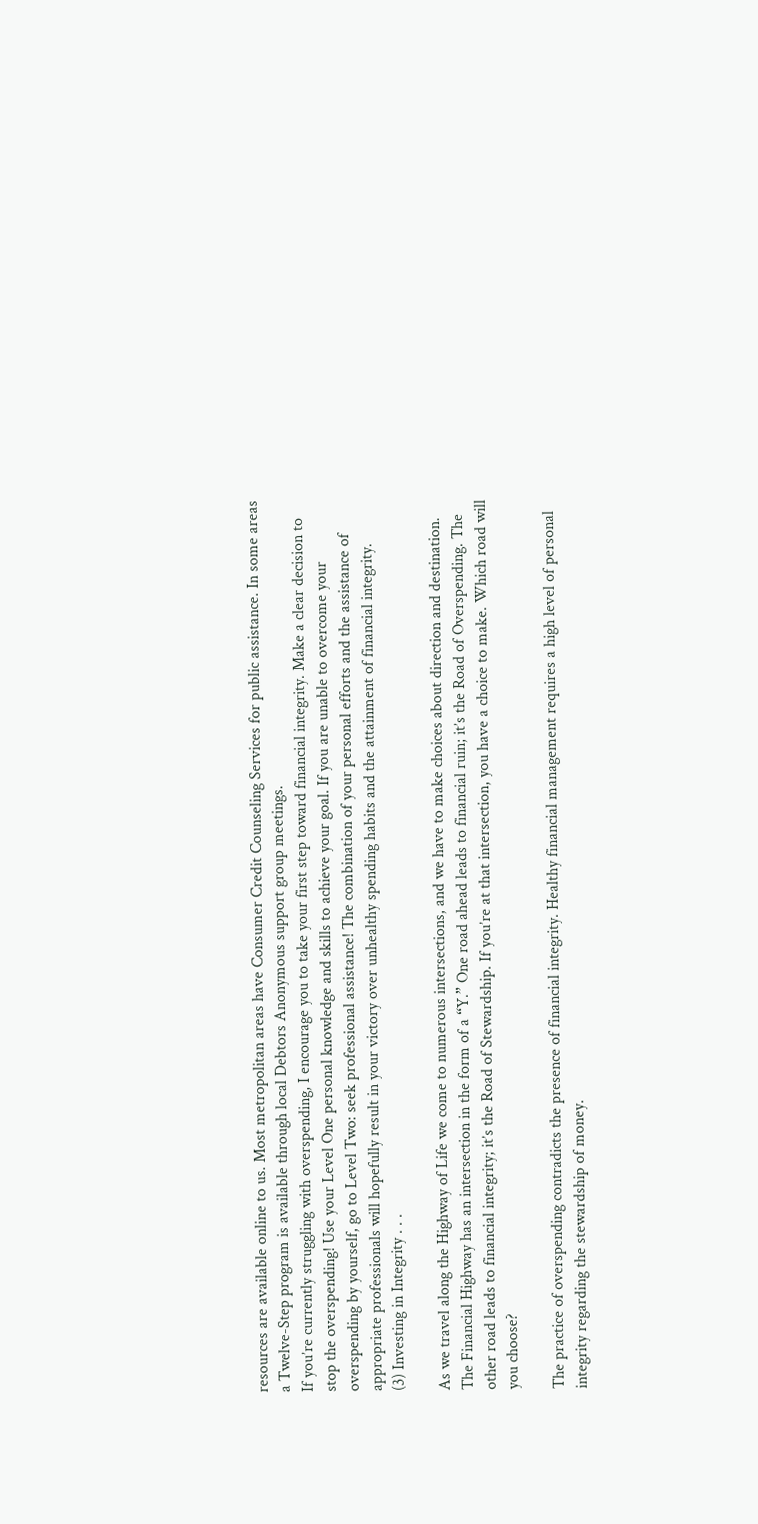resources are available online to us. Most metropolitan areas have Consumer Credit Counseling Services for public assistance. In some areas a Twelve-Step program is available through local Debtors Anonymous support group meetings.
If you’re currently struggling with overspending, I encourage you to take your first step toward financial integrity. Make a clear decision to stop the overspending! Use your Level One personal knowledge and skills to achieve your goal. If you are unable to overcome your overspending by yourself, go to Level Two: seek professional assistance! The combination of your personal efforts and the assistance of appropriate professionals will hopefully result in your victory over unhealthy spending habits and the attainment of financial integrity.
(3) Investing in Integrity . . .

As we travel along the Highway of Life we come to numerous intersections, and we have to make choices about direction and destination. The Financial Highway has an intersection in the form of a “Y.” One road ahead leads to financial ruin; it’s the Road of Overspending. The other road leads to financial integrity; it’s the Road of Stewardship. If you’re at that intersection, you have a choice to make. Which road will you choose?

The practice of overspending contradicts the presence of financial integrity. Healthy financial management requires a high level of personal integrity regarding the stewardship of money.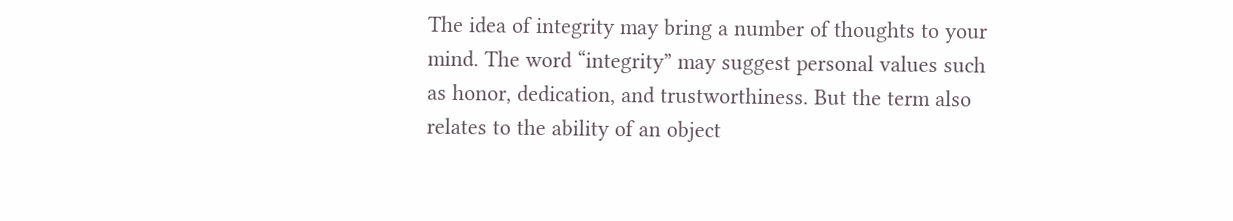The idea of integrity may bring a number of thoughts to your mind. The word “integrity” may suggest personal values such as honor, dedication, and trustworthiness. But the term also relates to the ability of an object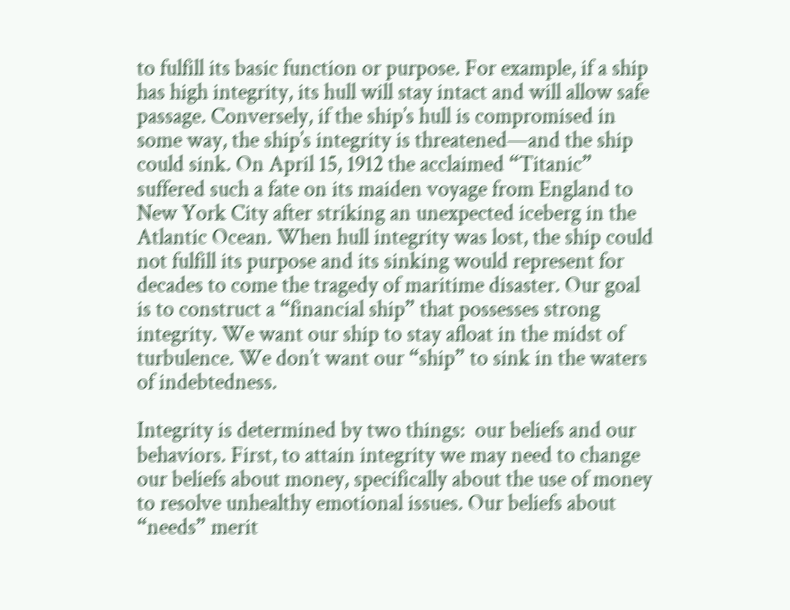to fulfill its basic function or purpose. For example, if a ship has high integrity, its hull will stay intact and will allow safe passage. Conversely, if the ship’s hull is compromised in some way, the ship’s integrity is threatened—and the ship could sink. On April 15, 1912 the acclaimed “Titanic” suffered such a fate on its maiden voyage from England to New York City after striking an unexpected iceberg in the Atlantic Ocean. When hull integrity was lost, the ship could not fulfill its purpose and its sinking would represent for decades to come the tragedy of maritime disaster. Our goal is to construct a “financial ship” that possesses strong integrity. We want our ship to stay afloat in the midst of turbulence. We don’t want our “ship” to sink in the waters of indebtedness.

Integrity is determined by two things:  our beliefs and our behaviors. First, to attain integrity we may need to change our beliefs about money, specifically about the use of money to resolve unhealthy emotional issues. Our beliefs about “needs” merit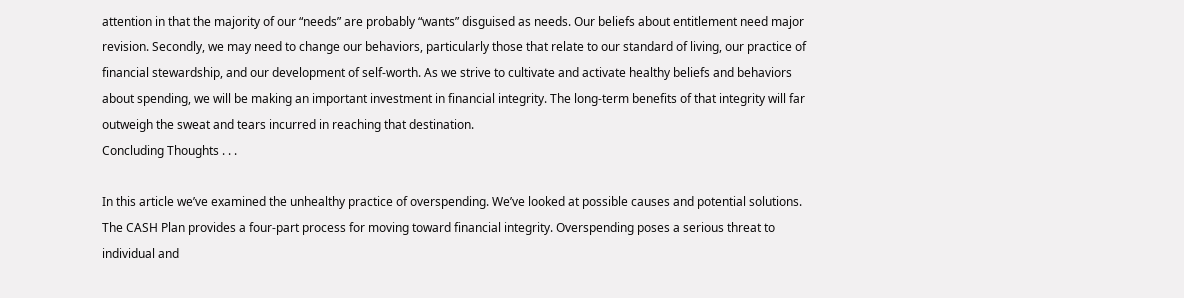attention in that the majority of our “needs” are probably “wants” disguised as needs. Our beliefs about entitlement need major revision. Secondly, we may need to change our behaviors, particularly those that relate to our standard of living, our practice of financial stewardship, and our development of self-worth. As we strive to cultivate and activate healthy beliefs and behaviors about spending, we will be making an important investment in financial integrity. The long-term benefits of that integrity will far outweigh the sweat and tears incurred in reaching that destination.
Concluding Thoughts . . .

In this article we’ve examined the unhealthy practice of overspending. We’ve looked at possible causes and potential solutions. The CASH Plan provides a four-part process for moving toward financial integrity. Overspending poses a serious threat to individual and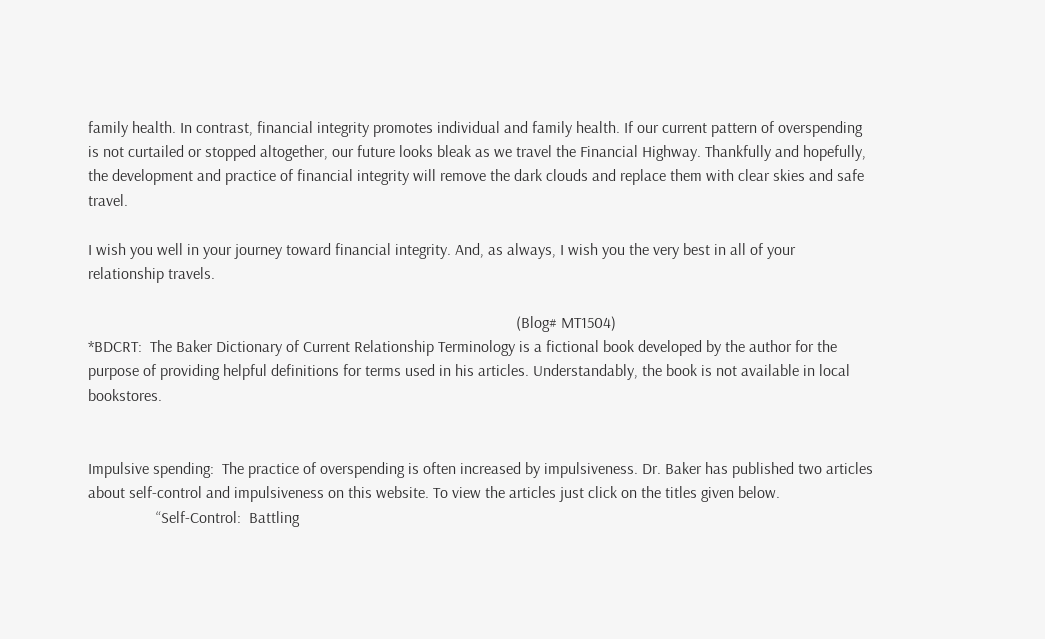family health. In contrast, financial integrity promotes individual and family health. If our current pattern of overspending is not curtailed or stopped altogether, our future looks bleak as we travel the Financial Highway. Thankfully and hopefully, the development and practice of financial integrity will remove the dark clouds and replace them with clear skies and safe travel.

I wish you well in your journey toward financial integrity. And, as always, I wish you the very best in all of your relationship travels.

                                                                                                           (Blog# MT1504)
*BDCRT:  The Baker Dictionary of Current Relationship Terminology is a fictional book developed by the author for the purpose of providing helpful definitions for terms used in his articles. Understandably, the book is not available in local bookstores.


Impulsive spending:  The practice of overspending is often increased by impulsiveness. Dr. Baker has published two articles about self-control and impulsiveness on this website. To view the articles just click on the titles given below.
                 “Self-Control:  Battling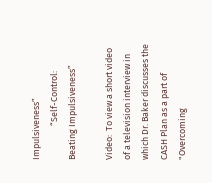Impulsiveness”
                 “Self-Control:  Beating Impulsiveness”

Video:  To view a short video of a television interview in which Dr. Baker discusses the CASH Plan as a part of  "Overcoming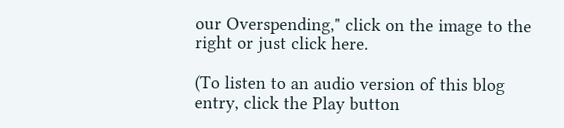our Overspending," click on the image to the right or just click here.

(To listen to an audio version of this blog entry, click the Play button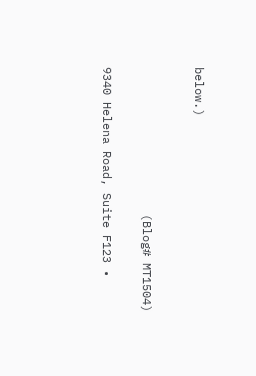below.)



                     (Blog# MT1504)


9340 Helena Road, Suite F123 •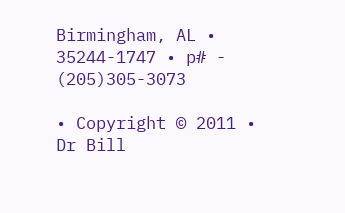Birmingham, AL • 35244-1747 • p# - (205)305-3073

• Copyright © 2011 • Dr Bill